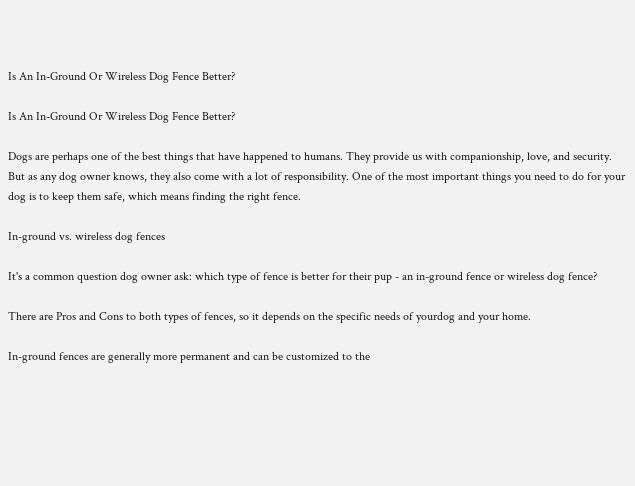Is An In-Ground Or Wireless Dog Fence Better?

Is An In-Ground Or Wireless Dog Fence Better?

Dogs are perhaps one of the best things that have happened to humans. They provide us with companionship, love, and security. But as any dog owner knows, they also come with a lot of responsibility. One of the most important things you need to do for your dog is to keep them safe, which means finding the right fence.

In-ground vs. wireless dog fences

It's a common question dog owner ask: which type of fence is better for their pup - an in-ground fence or wireless dog fence?

There are Pros and Cons to both types of fences, so it depends on the specific needs of yourdog and your home.

In-ground fences are generally more permanent and can be customized to the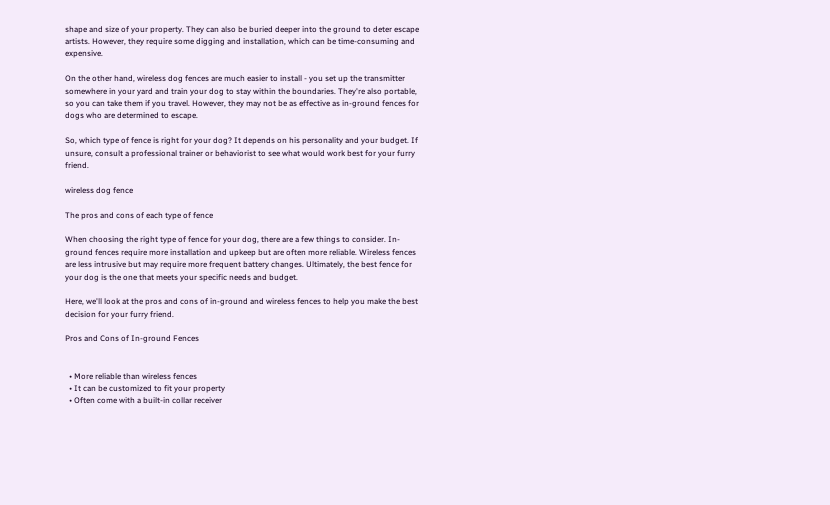shape and size of your property. They can also be buried deeper into the ground to deter escape artists. However, they require some digging and installation, which can be time-consuming and expensive.

On the other hand, wireless dog fences are much easier to install - you set up the transmitter somewhere in your yard and train your dog to stay within the boundaries. They're also portable, so you can take them if you travel. However, they may not be as effective as in-ground fences for dogs who are determined to escape.

So, which type of fence is right for your dog? It depends on his personality and your budget. If unsure, consult a professional trainer or behaviorist to see what would work best for your furry friend.

wireless dog fence

The pros and cons of each type of fence

When choosing the right type of fence for your dog, there are a few things to consider. In-ground fences require more installation and upkeep but are often more reliable. Wireless fences are less intrusive but may require more frequent battery changes. Ultimately, the best fence for your dog is the one that meets your specific needs and budget.

Here, we'll look at the pros and cons of in-ground and wireless fences to help you make the best decision for your furry friend.

Pros and Cons of In-ground Fences


  • More reliable than wireless fences
  • It can be customized to fit your property
  • Often come with a built-in collar receiver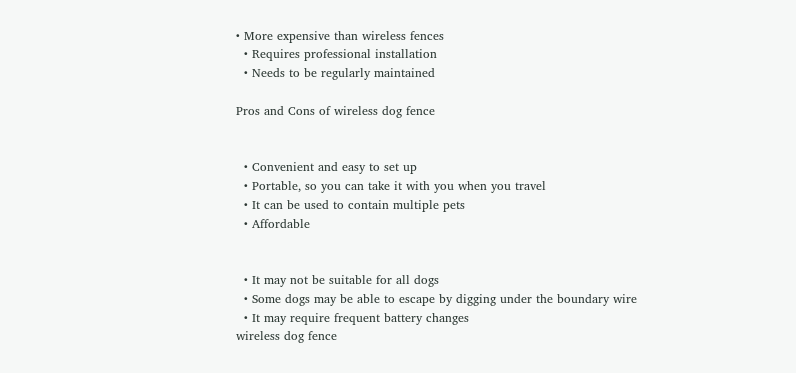• More expensive than wireless fences
  • Requires professional installation
  • Needs to be regularly maintained

Pros and Cons of wireless dog fence


  • Convenient and easy to set up
  • Portable, so you can take it with you when you travel
  • It can be used to contain multiple pets
  • Affordable


  • It may not be suitable for all dogs
  • Some dogs may be able to escape by digging under the boundary wire
  • It may require frequent battery changes
wireless dog fence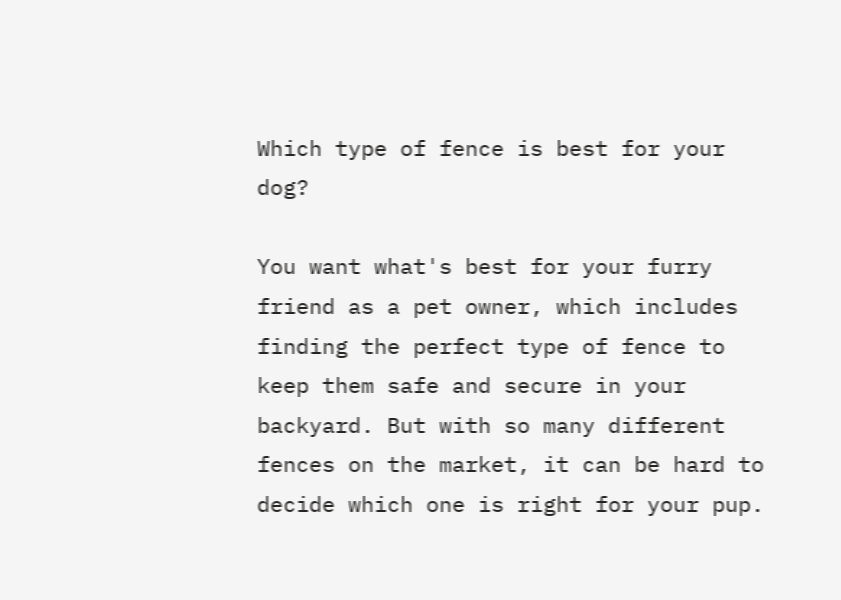Which type of fence is best for your dog?

You want what's best for your furry friend as a pet owner, which includes finding the perfect type of fence to keep them safe and secure in your backyard. But with so many different fences on the market, it can be hard to decide which one is right for your pup.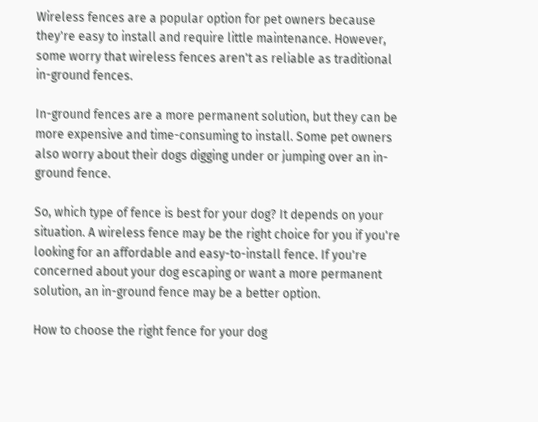Wireless fences are a popular option for pet owners because they're easy to install and require little maintenance. However, some worry that wireless fences aren't as reliable as traditional in-ground fences.

In-ground fences are a more permanent solution, but they can be more expensive and time-consuming to install. Some pet owners also worry about their dogs digging under or jumping over an in-ground fence.

So, which type of fence is best for your dog? It depends on your situation. A wireless fence may be the right choice for you if you're looking for an affordable and easy-to-install fence. If you're concerned about your dog escaping or want a more permanent solution, an in-ground fence may be a better option.

How to choose the right fence for your dog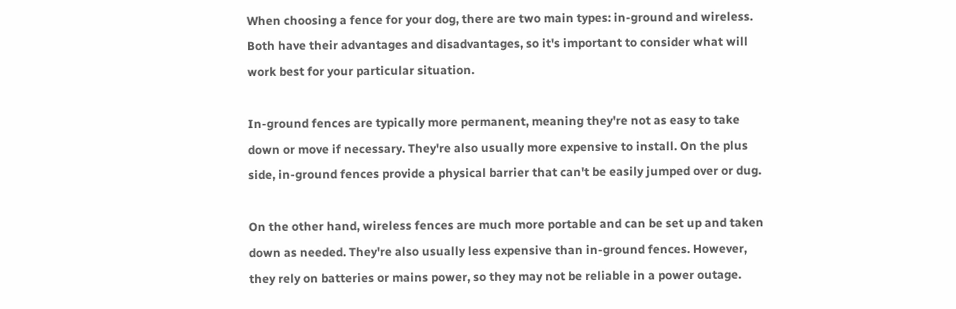When choosing a fence for your dog, there are two main types: in-ground and wireless. Both have their advantages and disadvantages, so it's important to consider what will work best for your particular situation.

In-ground fences are typically more permanent, meaning they're not as easy to take down or move if necessary. They're also usually more expensive to install. On the plus side, in-ground fences provide a physical barrier that can't be easily jumped over or dug.

On the other hand, wireless fences are much more portable and can be set up and taken down as needed. They're also usually less expensive than in-ground fences. However, they rely on batteries or mains power, so they may not be reliable in a power outage.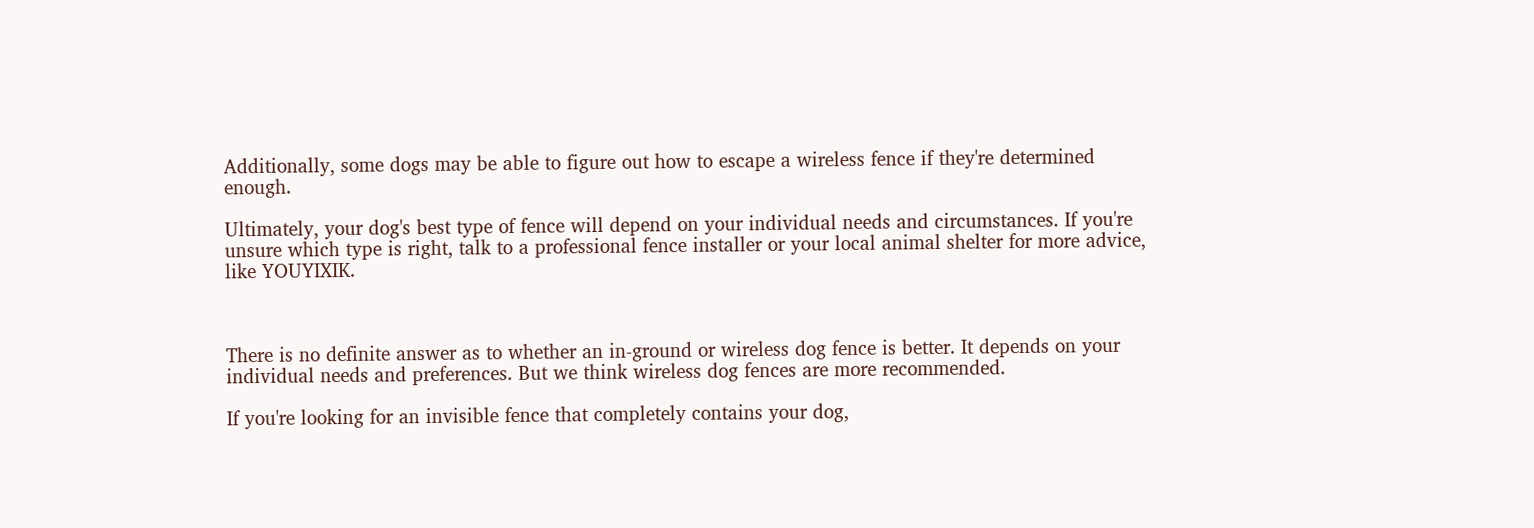Additionally, some dogs may be able to figure out how to escape a wireless fence if they're determined enough.

Ultimately, your dog's best type of fence will depend on your individual needs and circumstances. If you're unsure which type is right, talk to a professional fence installer or your local animal shelter for more advice, like YOUYIXIK.



There is no definite answer as to whether an in-ground or wireless dog fence is better. It depends on your individual needs and preferences. But we think wireless dog fences are more recommended.

If you're looking for an invisible fence that completely contains your dog,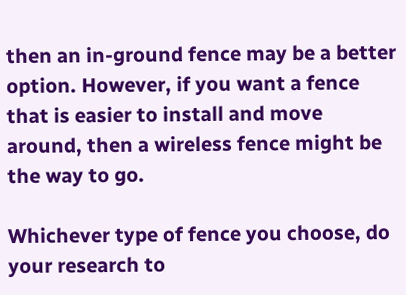then an in-ground fence may be a better option. However, if you want a fence that is easier to install and move around, then a wireless fence might be the way to go.

Whichever type of fence you choose, do your research to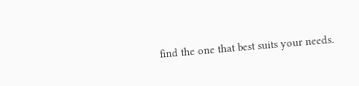find the one that best suits your needs.